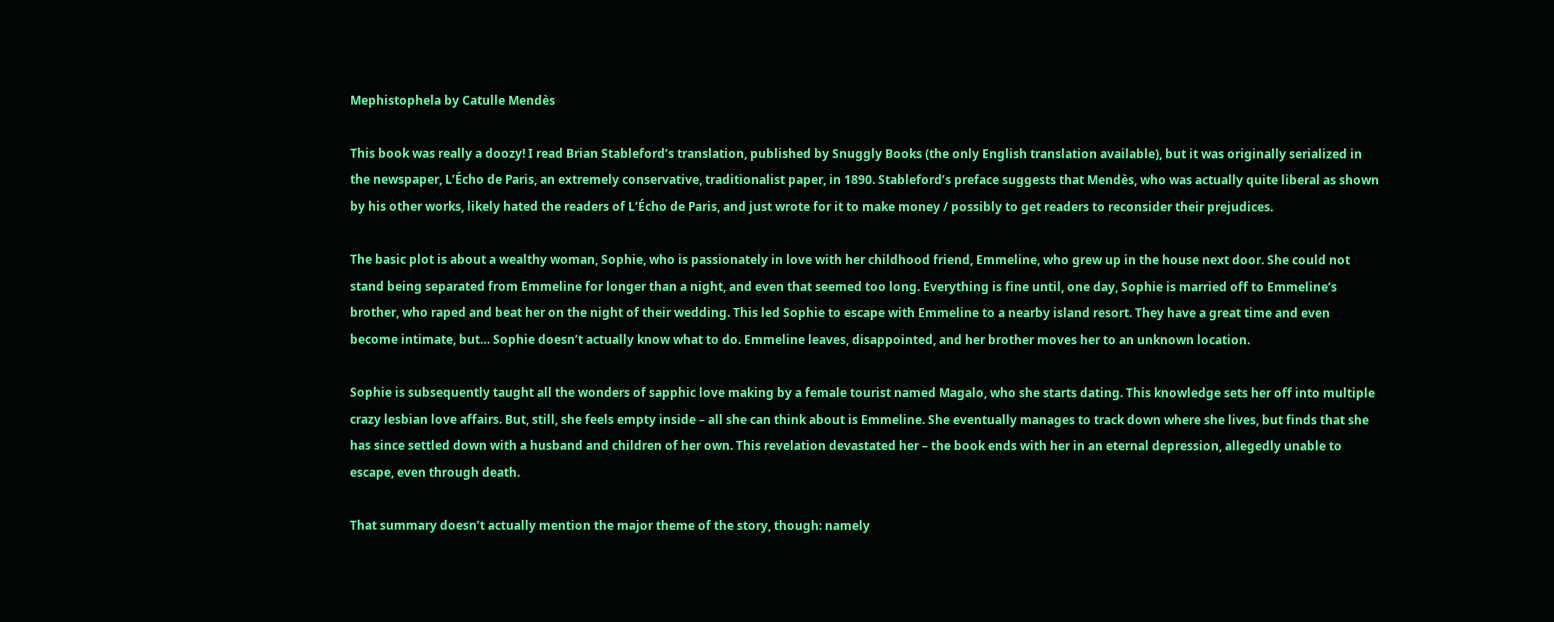Mephistophela by Catulle Mendès

This book was really a doozy! I read Brian Stableford’s translation, published by Snuggly Books (the only English translation available), but it was originally serialized in the newspaper, L’Écho de Paris, an extremely conservative, traditionalist paper, in 1890. Stableford’s preface suggests that Mendès, who was actually quite liberal as shown by his other works, likely hated the readers of L’Écho de Paris, and just wrote for it to make money / possibly to get readers to reconsider their prejudices.

The basic plot is about a wealthy woman, Sophie, who is passionately in love with her childhood friend, Emmeline, who grew up in the house next door. She could not stand being separated from Emmeline for longer than a night, and even that seemed too long. Everything is fine until, one day, Sophie is married off to Emmeline’s brother, who raped and beat her on the night of their wedding. This led Sophie to escape with Emmeline to a nearby island resort. They have a great time and even become intimate, but… Sophie doesn’t actually know what to do. Emmeline leaves, disappointed, and her brother moves her to an unknown location.

Sophie is subsequently taught all the wonders of sapphic love making by a female tourist named Magalo, who she starts dating. This knowledge sets her off into multiple crazy lesbian love affairs. But, still, she feels empty inside – all she can think about is Emmeline. She eventually manages to track down where she lives, but finds that she has since settled down with a husband and children of her own. This revelation devastated her – the book ends with her in an eternal depression, allegedly unable to escape, even through death.

That summary doesn’t actually mention the major theme of the story, though: namely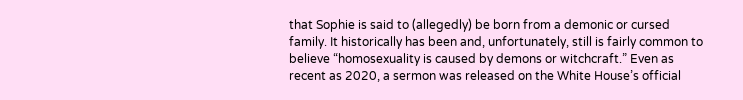that Sophie is said to (allegedly) be born from a demonic or cursed family. It historically has been and, unfortunately, still is fairly common to believe “homosexuality is caused by demons or witchcraft.” Even as recent as 2020, a sermon was released on the White House’s official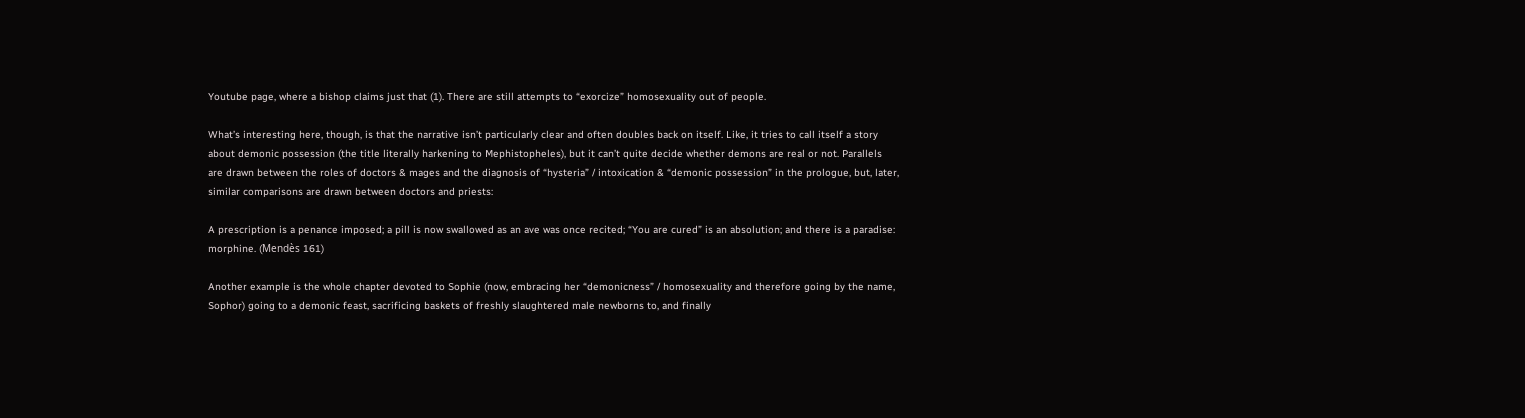Youtube page, where a bishop claims just that (1). There are still attempts to “exorcize” homosexuality out of people.

What’s interesting here, though, is that the narrative isn’t particularly clear and often doubles back on itself. Like, it tries to call itself a story about demonic possession (the title literally harkening to Mephistopheles), but it can’t quite decide whether demons are real or not. Parallels are drawn between the roles of doctors & mages and the diagnosis of “hysteria” / intoxication & “demonic possession” in the prologue, but, later, similar comparisons are drawn between doctors and priests:

A prescription is a penance imposed; a pill is now swallowed as an ave was once recited; “You are cured” is an absolution; and there is a paradise: morphine. (Mendès 161)

Another example is the whole chapter devoted to Sophie (now, embracing her “demonicness” / homosexuality and therefore going by the name, Sophor) going to a demonic feast, sacrificing baskets of freshly slaughtered male newborns to, and finally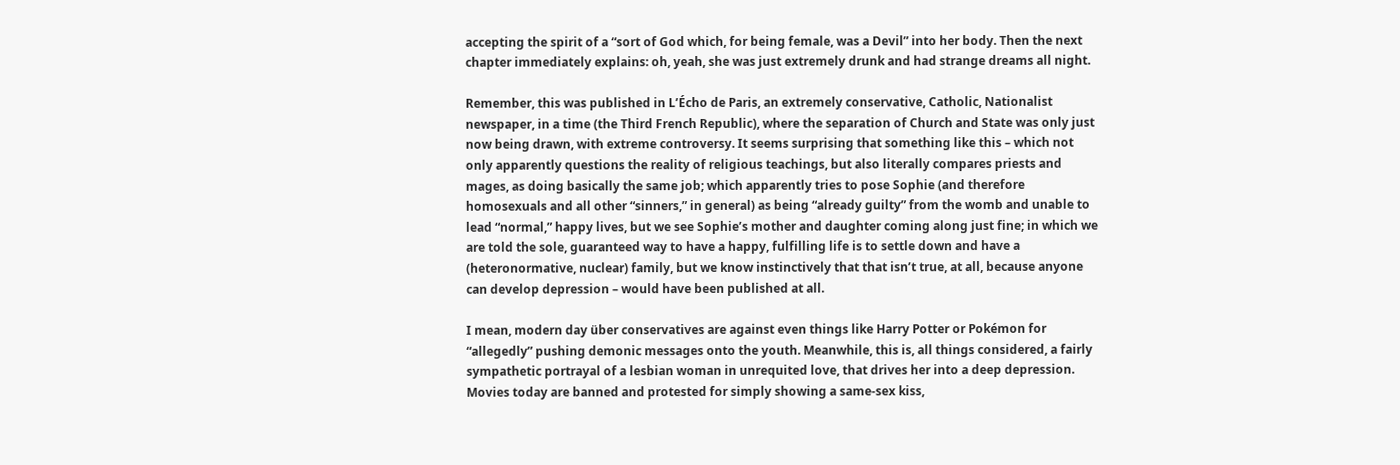accepting the spirit of a “sort of God which, for being female, was a Devil” into her body. Then the next chapter immediately explains: oh, yeah, she was just extremely drunk and had strange dreams all night.

Remember, this was published in L’Écho de Paris, an extremely conservative, Catholic, Nationalist newspaper, in a time (the Third French Republic), where the separation of Church and State was only just now being drawn, with extreme controversy. It seems surprising that something like this – which not only apparently questions the reality of religious teachings, but also literally compares priests and mages, as doing basically the same job; which apparently tries to pose Sophie (and therefore homosexuals and all other “sinners,” in general) as being “already guilty” from the womb and unable to lead “normal,” happy lives, but we see Sophie’s mother and daughter coming along just fine; in which we are told the sole, guaranteed way to have a happy, fulfilling life is to settle down and have a (heteronormative, nuclear) family, but we know instinctively that that isn’t true, at all, because anyone can develop depression – would have been published at all.

I mean, modern day über conservatives are against even things like Harry Potter or Pokémon for “allegedly” pushing demonic messages onto the youth. Meanwhile, this is, all things considered, a fairly sympathetic portrayal of a lesbian woman in unrequited love, that drives her into a deep depression. Movies today are banned and protested for simply showing a same-sex kiss,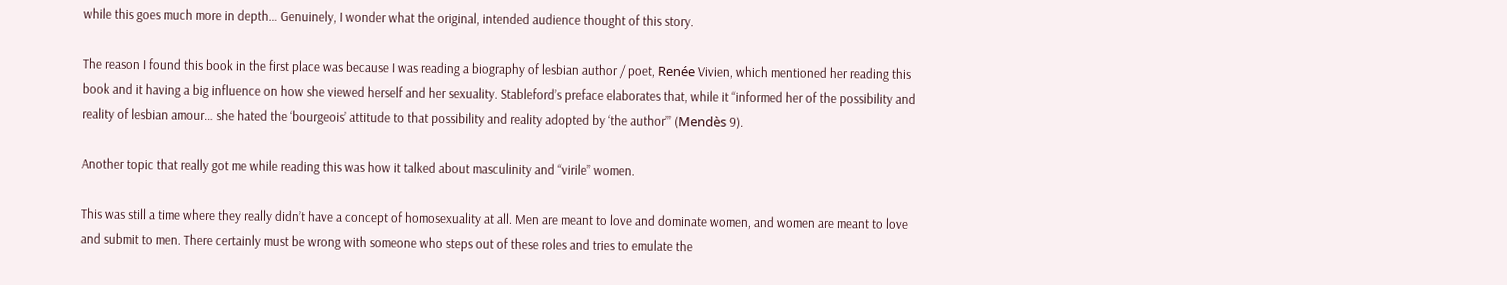while this goes much more in depth… Genuinely, I wonder what the original, intended audience thought of this story.

The reason I found this book in the first place was because I was reading a biography of lesbian author / poet, Renée Vivien, which mentioned her reading this book and it having a big influence on how she viewed herself and her sexuality. Stableford’s preface elaborates that, while it “informed her of the possibility and reality of lesbian amour… she hated the ‘bourgeois’ attitude to that possibility and reality adopted by ‘the author’” (Mendès 9).

Another topic that really got me while reading this was how it talked about masculinity and “virile” women.

This was still a time where they really didn’t have a concept of homosexuality at all. Men are meant to love and dominate women, and women are meant to love and submit to men. There certainly must be wrong with someone who steps out of these roles and tries to emulate the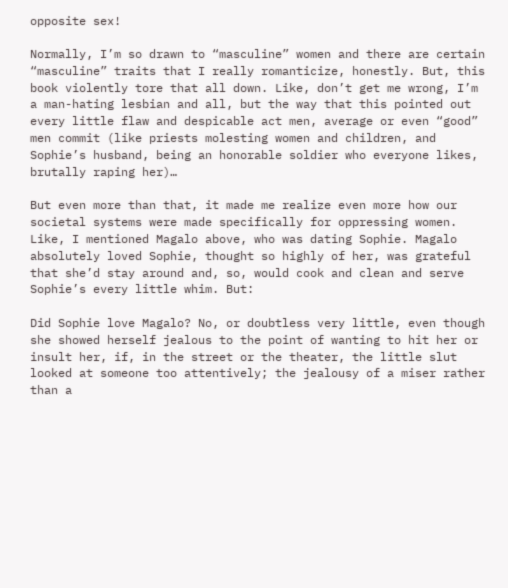opposite sex!

Normally, I’m so drawn to “masculine” women and there are certain “masculine” traits that I really romanticize, honestly. But, this book violently tore that all down. Like, don’t get me wrong, I’m a man-hating lesbian and all, but the way that this pointed out every little flaw and despicable act men, average or even “good” men commit (like priests molesting women and children, and Sophie’s husband, being an honorable soldier who everyone likes, brutally raping her)…

But even more than that, it made me realize even more how our societal systems were made specifically for oppressing women. Like, I mentioned Magalo above, who was dating Sophie. Magalo absolutely loved Sophie, thought so highly of her, was grateful that she’d stay around and, so, would cook and clean and serve Sophie’s every little whim. But:

Did Sophie love Magalo? No, or doubtless very little, even though she showed herself jealous to the point of wanting to hit her or insult her, if, in the street or the theater, the little slut looked at someone too attentively; the jealousy of a miser rather than a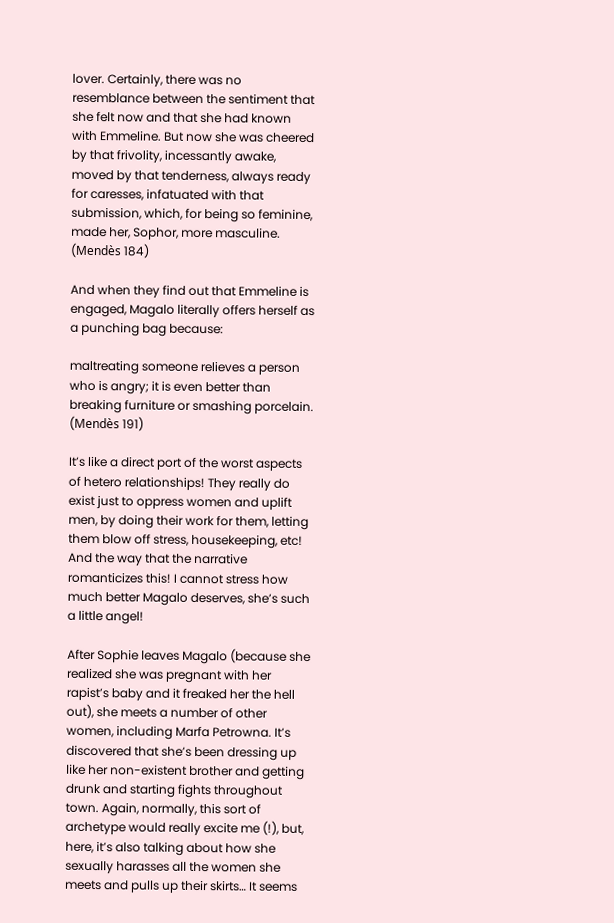lover. Certainly, there was no resemblance between the sentiment that she felt now and that she had known with Emmeline. But now she was cheered by that frivolity, incessantly awake, moved by that tenderness, always ready for caresses, infatuated with that submission, which, for being so feminine, made her, Sophor, more masculine. (Mendès 184)

And when they find out that Emmeline is engaged, Magalo literally offers herself as a punching bag because:

maltreating someone relieves a person who is angry; it is even better than breaking furniture or smashing porcelain. (Mendès 191)

It’s like a direct port of the worst aspects of hetero relationships! They really do exist just to oppress women and uplift men, by doing their work for them, letting them blow off stress, housekeeping, etc! And the way that the narrative romanticizes this! I cannot stress how much better Magalo deserves, she’s such a little angel!

After Sophie leaves Magalo (because she realized she was pregnant with her rapist’s baby and it freaked her the hell out), she meets a number of other women, including Marfa Petrowna. It’s discovered that she’s been dressing up like her non-existent brother and getting drunk and starting fights throughout town. Again, normally, this sort of archetype would really excite me (!), but, here, it’s also talking about how she sexually harasses all the women she meets and pulls up their skirts… It seems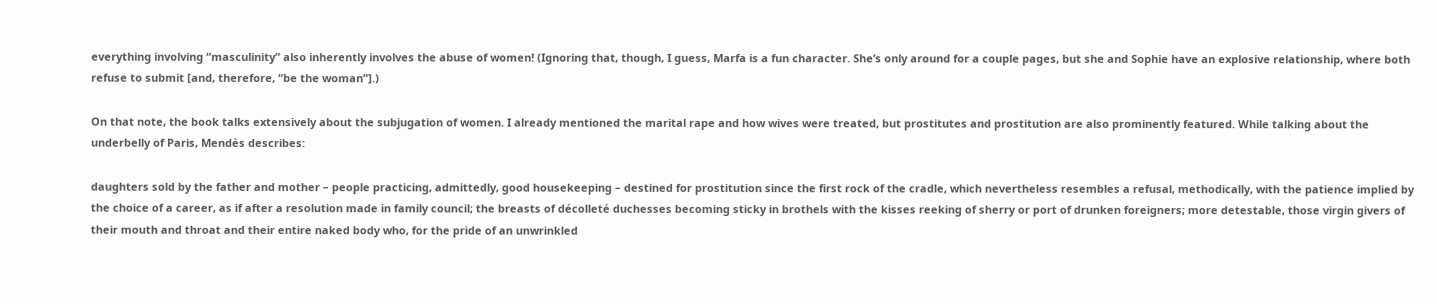everything involving “masculinity” also inherently involves the abuse of women! (Ignoring that, though, I guess, Marfa is a fun character. She’s only around for a couple pages, but she and Sophie have an explosive relationship, where both refuse to submit [and, therefore, “be the woman”].)

On that note, the book talks extensively about the subjugation of women. I already mentioned the marital rape and how wives were treated, but prostitutes and prostitution are also prominently featured. While talking about the underbelly of Paris, Mendès describes:

daughters sold by the father and mother – people practicing, admittedly, good housekeeping – destined for prostitution since the first rock of the cradle, which nevertheless resembles a refusal, methodically, with the patience implied by the choice of a career, as if after a resolution made in family council; the breasts of décolleté duchesses becoming sticky in brothels with the kisses reeking of sherry or port of drunken foreigners; more detestable, those virgin givers of their mouth and throat and their entire naked body who, for the pride of an unwrinkled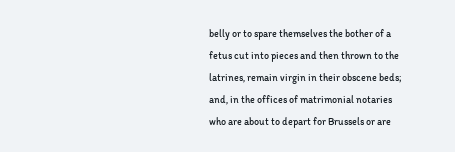belly or to spare themselves the bother of a fetus cut into pieces and then thrown to the latrines, remain virgin in their obscene beds; and, in the offices of matrimonial notaries who are about to depart for Brussels or are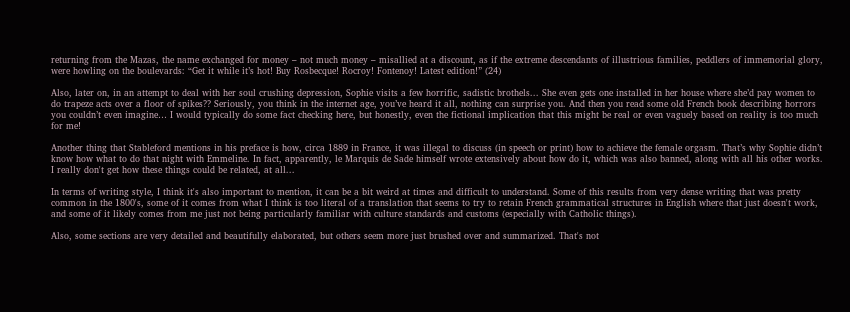returning from the Mazas, the name exchanged for money – not much money – misallied at a discount, as if the extreme descendants of illustrious families, peddlers of immemorial glory, were howling on the boulevards: “Get it while it’s hot! Buy Rosbecque! Rocroy! Fontenoy! Latest edition!” (24)

Also, later on, in an attempt to deal with her soul crushing depression, Sophie visits a few horrific, sadistic brothels... She even gets one installed in her house where she’d pay women to do trapeze acts over a floor of spikes?? Seriously, you think in the internet age, you’ve heard it all, nothing can surprise you. And then you read some old French book describing horrors you couldn’t even imagine… I would typically do some fact checking here, but honestly, even the fictional implication that this might be real or even vaguely based on reality is too much for me!

Another thing that Stableford mentions in his preface is how, circa 1889 in France, it was illegal to discuss (in speech or print) how to achieve the female orgasm. That’s why Sophie didn’t know how what to do that night with Emmeline. In fact, apparently, le Marquis de Sade himself wrote extensively about how do it, which was also banned, along with all his other works. I really don't get how these things could be related, at all...

In terms of writing style, I think it's also important to mention, it can be a bit weird at times and difficult to understand. Some of this results from very dense writing that was pretty common in the 1800's, some of it comes from what I think is too literal of a translation that seems to try to retain French grammatical structures in English where that just doesn't work, and some of it likely comes from me just not being particularly familiar with culture standards and customs (especially with Catholic things).

Also, some sections are very detailed and beautifully elaborated, but others seem more just brushed over and summarized. That's not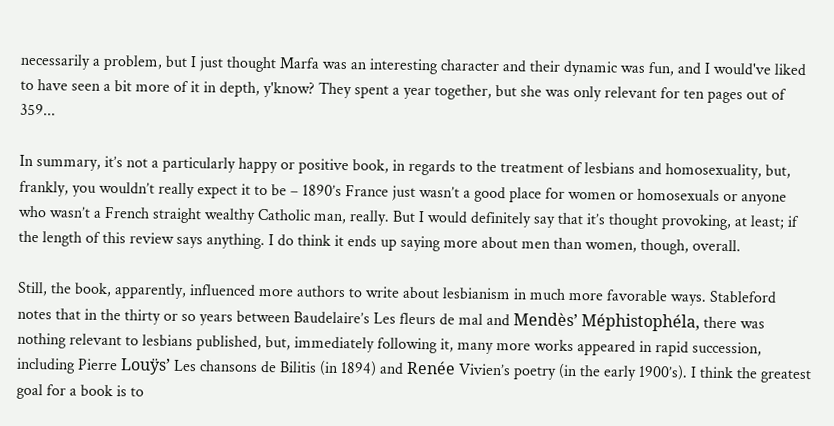necessarily a problem, but I just thought Marfa was an interesting character and their dynamic was fun, and I would've liked to have seen a bit more of it in depth, y'know? They spent a year together, but she was only relevant for ten pages out of 359...

In summary, it’s not a particularly happy or positive book, in regards to the treatment of lesbians and homosexuality, but, frankly, you wouldn’t really expect it to be – 1890’s France just wasn’t a good place for women or homosexuals or anyone who wasn’t a French straight wealthy Catholic man, really. But I would definitely say that it’s thought provoking, at least; if the length of this review says anything. I do think it ends up saying more about men than women, though, overall.

Still, the book, apparently, influenced more authors to write about lesbianism in much more favorable ways. Stableford notes that in the thirty or so years between Baudelaire’s Les fleurs de mal and Mendès’ Méphistophéla, there was nothing relevant to lesbians published, but, immediately following it, many more works appeared in rapid succession, including Pierre Louÿs’ Les chansons de Bilitis (in 1894) and Renée Vivien’s poetry (in the early 1900’s). I think the greatest goal for a book is to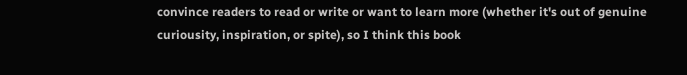convince readers to read or write or want to learn more (whether it's out of genuine curiousity, inspiration, or spite), so I think this book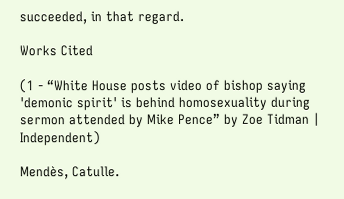succeeded, in that regard.

Works Cited

(1 - “White House posts video of bishop saying 'demonic spirit' is behind homosexuality during sermon attended by Mike Pence” by Zoe Tidman | Independent)

Mendès, Catulle.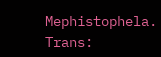Mephistophela. Trans: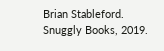Brian Stableford. Snuggly Books, 2019.